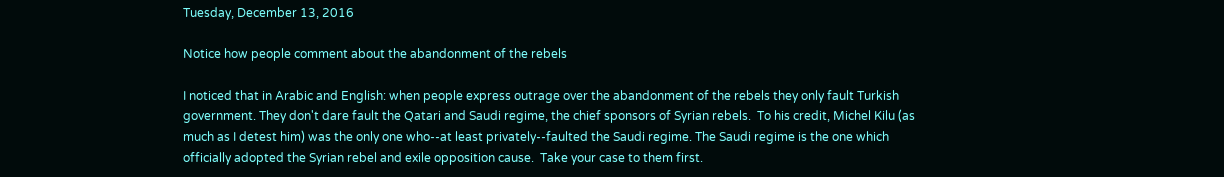Tuesday, December 13, 2016

Notice how people comment about the abandonment of the rebels

I noticed that in Arabic and English: when people express outrage over the abandonment of the rebels they only fault Turkish government. They don't dare fault the Qatari and Saudi regime, the chief sponsors of Syrian rebels.  To his credit, Michel Kilu (as much as I detest him) was the only one who--at least privately--faulted the Saudi regime. The Saudi regime is the one which officially adopted the Syrian rebel and exile opposition cause.  Take your case to them first.